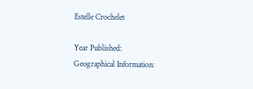Estelle Crochelet

Year Published:
Geographical Information: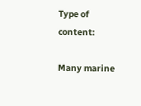Type of content:

Many marine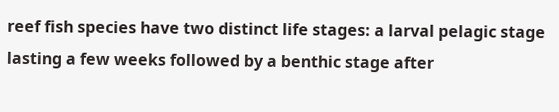reef fish species have two distinct life stages: a larval pelagic stage lasting a few weeks followed by a benthic stage after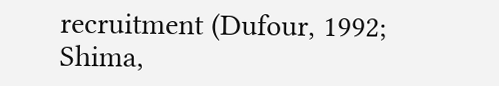recruitment (Dufour, 1992; Shima,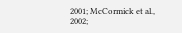2001; McCormick et al., 2002;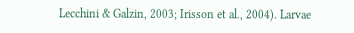Lecchini & Galzin, 2003; Irisson et al., 2004). Larvae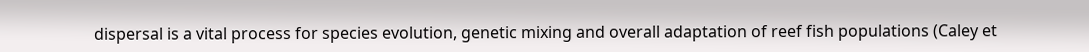dispersal is a vital process for species evolution, genetic mixing and overall adaptation of reef fish populations (Caley et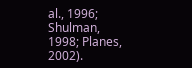al., 1996; Shulman, 1998; Planes, 2002).